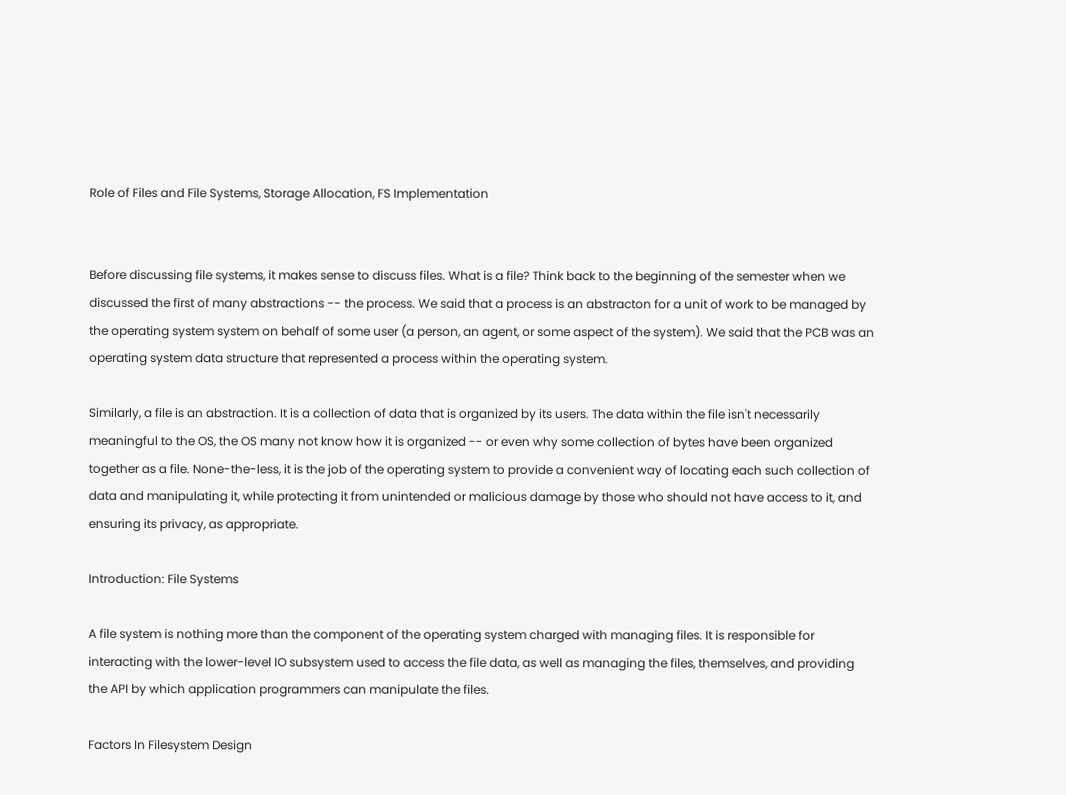Role of Files and File Systems, Storage Allocation, FS Implementation


Before discussing file systems, it makes sense to discuss files. What is a file? Think back to the beginning of the semester when we discussed the first of many abstractions -- the process. We said that a process is an abstracton for a unit of work to be managed by the operating system system on behalf of some user (a person, an agent, or some aspect of the system). We said that the PCB was an operating system data structure that represented a process within the operating system.

Similarly, a file is an abstraction. It is a collection of data that is organized by its users. The data within the file isn't necessarily meaningful to the OS, the OS many not know how it is organized -- or even why some collection of bytes have been organized together as a file. None-the-less, it is the job of the operating system to provide a convenient way of locating each such collection of data and manipulating it, while protecting it from unintended or malicious damage by those who should not have access to it, and ensuring its privacy, as appropriate.

Introduction: File Systems

A file system is nothing more than the component of the operating system charged with managing files. It is responsible for interacting with the lower-level IO subsystem used to access the file data, as well as managing the files, themselves, and providing the API by which application programmers can manipulate the files.

Factors In Filesystem Design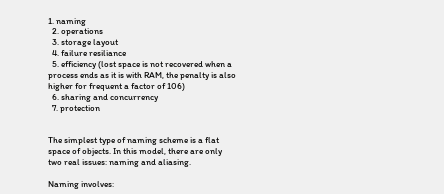1. naming
  2. operations
  3. storage layout
  4. failure resiliance
  5. efficiency (lost space is not recovered when a process ends as it is with RAM, the penalty is also higher for frequent a factor of 106)
  6. sharing and concurrency
  7. protection


The simplest type of naming scheme is a flat space of objects. In this model, there are only two real issues: naming and aliasing.

Naming involves: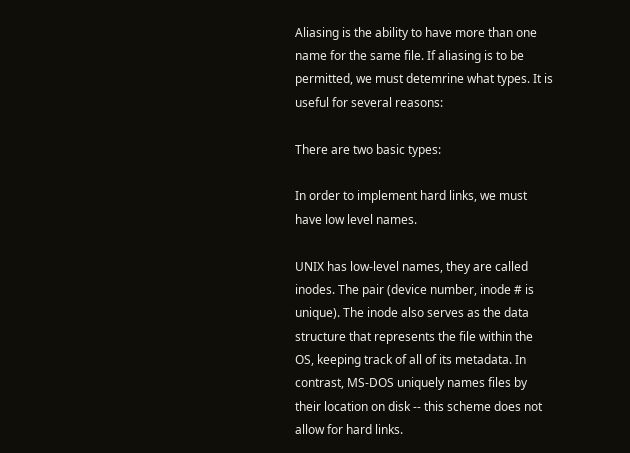Aliasing is the ability to have more than one name for the same file. If aliasing is to be permitted, we must detemrine what types. It is useful for several reasons:

There are two basic types:

In order to implement hard links, we must have low level names.

UNIX has low-level names, they are called inodes. The pair (device number, inode # is unique). The inode also serves as the data structure that represents the file within the OS, keeping track of all of its metadata. In contrast, MS-DOS uniquely names files by their location on disk -- this scheme does not allow for hard links.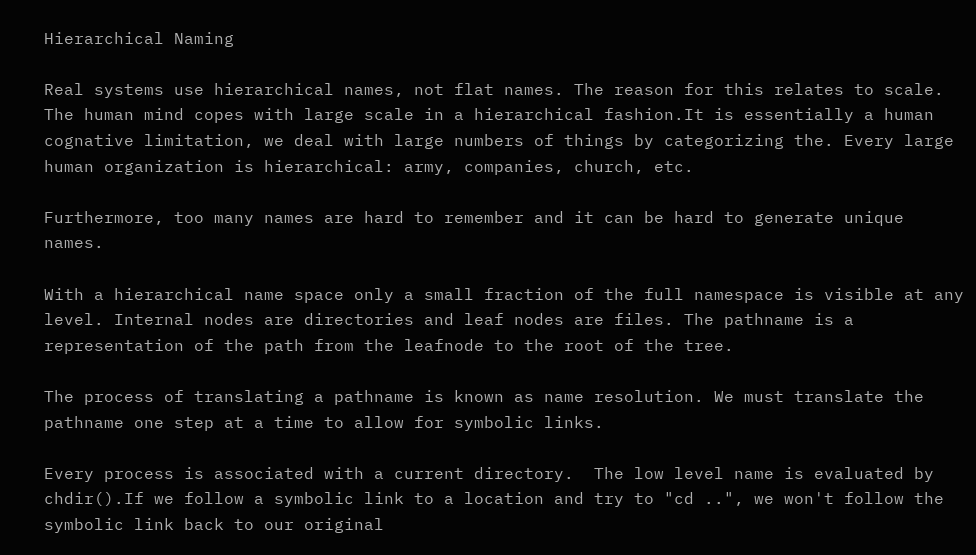Hierarchical Naming

Real systems use hierarchical names, not flat names. The reason for this relates to scale. The human mind copes with large scale in a hierarchical fashion.It is essentially a human cognative limitation, we deal with large numbers of things by categorizing the. Every large human organization is hierarchical: army, companies, church, etc.

Furthermore, too many names are hard to remember and it can be hard to generate unique names.

With a hierarchical name space only a small fraction of the full namespace is visible at any level. Internal nodes are directories and leaf nodes are files. The pathname is a representation of the path from the leafnode to the root of the tree.

The process of translating a pathname is known as name resolution. We must translate the pathname one step at a time to allow for symbolic links.

Every process is associated with a current directory.  The low level name is evaluated by chdir().If we follow a symbolic link to a location and try to "cd ..", we won't follow the symbolic link back to our original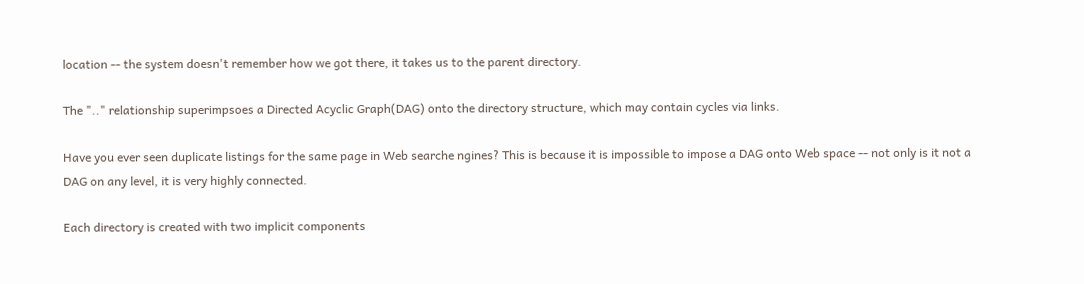location -- the system doesn't remember how we got there, it takes us to the parent directory.

The ".." relationship superimpsoes a Directed Acyclic Graph(DAG) onto the directory structure, which may contain cycles via links.

Have you ever seen duplicate listings for the same page in Web searche ngines? This is because it is impossible to impose a DAG onto Web space -- not only is it not a DAG on any level, it is very highly connected.

Each directory is created with two implicit components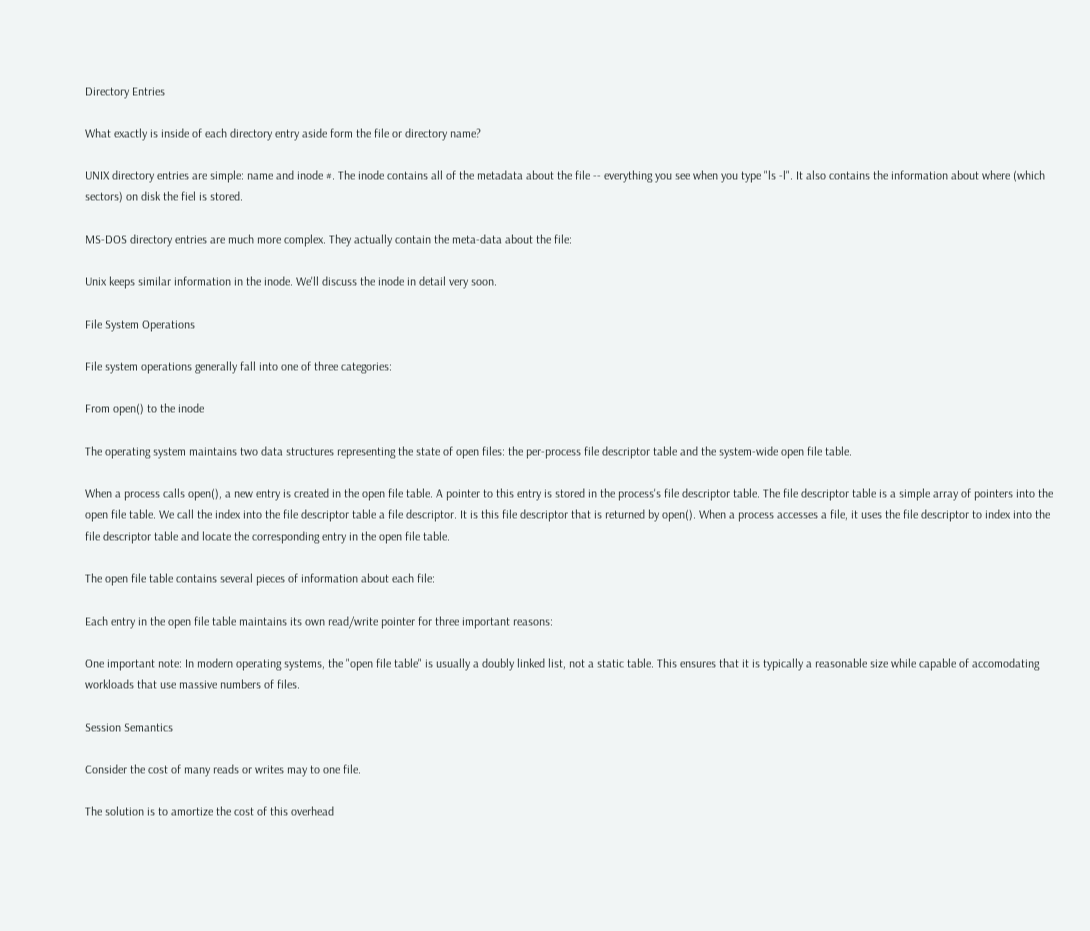Directory Entries

What exactly is inside of each directory entry aside form the file or directory name?

UNIX directory entries are simple: name and inode #. The inode contains all of the metadata about the file -- everything you see when you type "ls -l". It also contains the information about where (which sectors) on disk the fiel is stored.

MS-DOS directory entries are much more complex. They actually contain the meta-data about the file:

Unix keeps similar information in the inode. We'll discuss the inode in detail very soon.

File System Operations

File system operations generally fall into one of three categories:

From open() to the inode

The operating system maintains two data structures representing the state of open files: the per-process file descriptor table and the system-wide open file table.

When a process calls open(), a new entry is created in the open file table. A pointer to this entry is stored in the process's file descriptor table. The file descriptor table is a simple array of pointers into the open file table. We call the index into the file descriptor table a file descriptor. It is this file descriptor that is returned by open(). When a process accesses a file, it uses the file descriptor to index into the file descriptor table and locate the corresponding entry in the open file table.

The open file table contains several pieces of information about each file:

Each entry in the open file table maintains its own read/write pointer for three important reasons:

One important note: In modern operating systems, the "open file table" is usually a doubly linked list, not a static table. This ensures that it is typically a reasonable size while capable of accomodating workloads that use massive numbers of files.

Session Semantics

Consider the cost of many reads or writes may to one file.

The solution is to amortize the cost of this overhead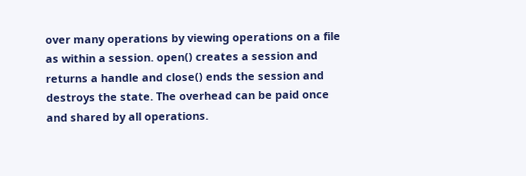over many operations by viewing operations on a file as within a session. open() creates a session and returns a handle and close() ends the session and destroys the state. The overhead can be paid once and shared by all operations.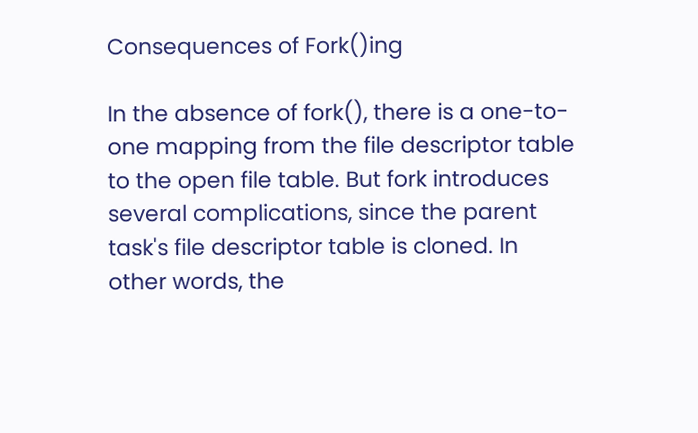Consequences of Fork()ing

In the absence of fork(), there is a one-to-one mapping from the file descriptor table to the open file table. But fork introduces several complications, since the parent task's file descriptor table is cloned. In other words, the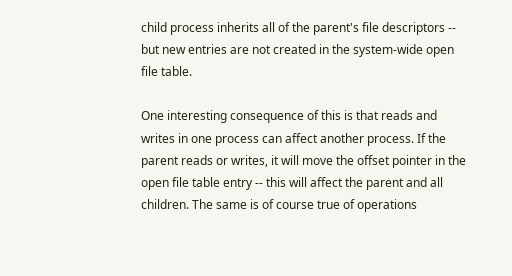child process inherits all of the parent's file descriptors -- but new entries are not created in the system-wide open file table.

One interesting consequence of this is that reads and writes in one process can affect another process. If the parent reads or writes, it will move the offset pointer in the open file table entry -- this will affect the parent and all children. The same is of course true of operations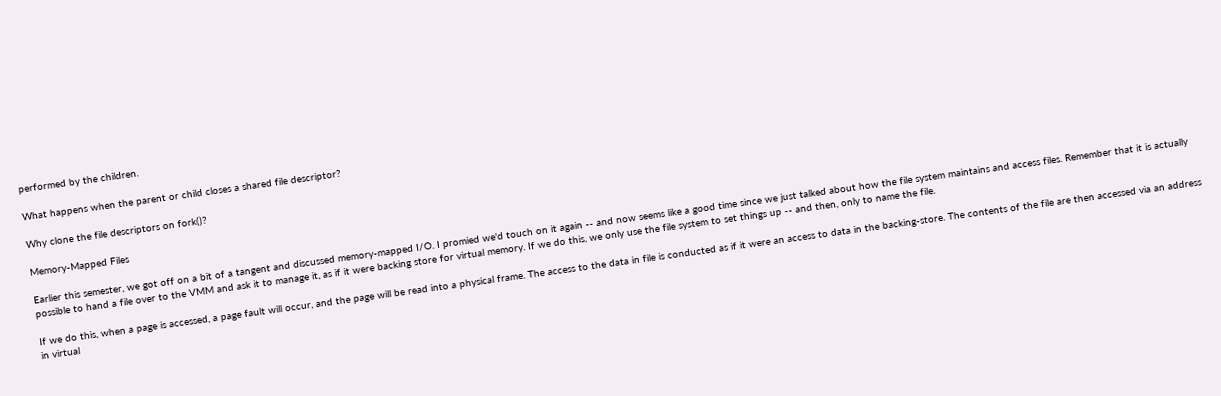performed by the children.

What happens when the parent or child closes a shared file descriptor?

Why clone the file descriptors on fork()?

Memory-Mapped Files

Earlier this semester, we got off on a bit of a tangent and discussed memory-mapped I/O. I promied we'd touch on it again -- and now seems like a good time since we just talked about how the file system maintains and access files. Remember that it is actually possible to hand a file over to the VMM and ask it to manage it, as if it were backing store for virtual memory. If we do this, we only use the file system to set things up -- and then, only to name the file.

If we do this, when a page is accessed, a page fault will occur, and the page will be read into a physical frame. The access to the data in file is conducted as if it were an access to data in the backing-store. The contents of the file are then accessed via an address in virtual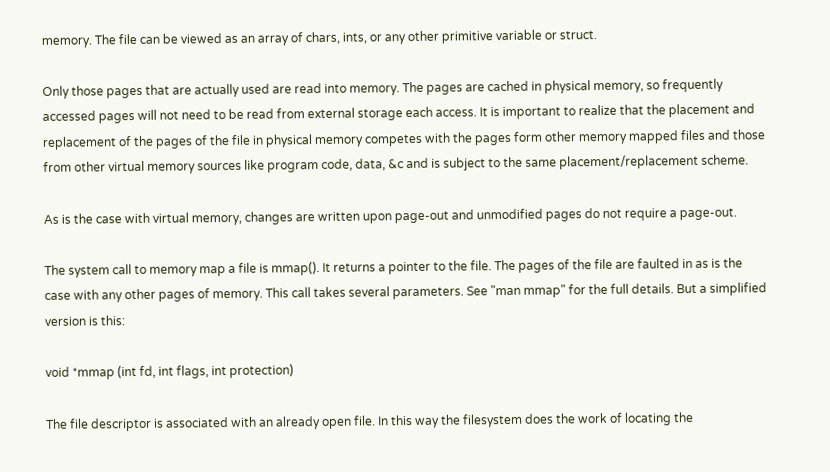memory. The file can be viewed as an array of chars, ints, or any other primitive variable or struct.

Only those pages that are actually used are read into memory. The pages are cached in physical memory, so frequently accessed pages will not need to be read from external storage each access. It is important to realize that the placement and replacement of the pages of the file in physical memory competes with the pages form other memory mapped files and those from other virtual memory sources like program code, data, &c and is subject to the same placement/replacement scheme.

As is the case with virtual memory, changes are written upon page-out and unmodified pages do not require a page-out.

The system call to memory map a file is mmap(). It returns a pointer to the file. The pages of the file are faulted in as is the case with any other pages of memory. This call takes several parameters. See "man mmap" for the full details. But a simplified version is this:

void *mmap (int fd, int flags, int protection)

The file descriptor is associated with an already open file. In this way the filesystem does the work of locating the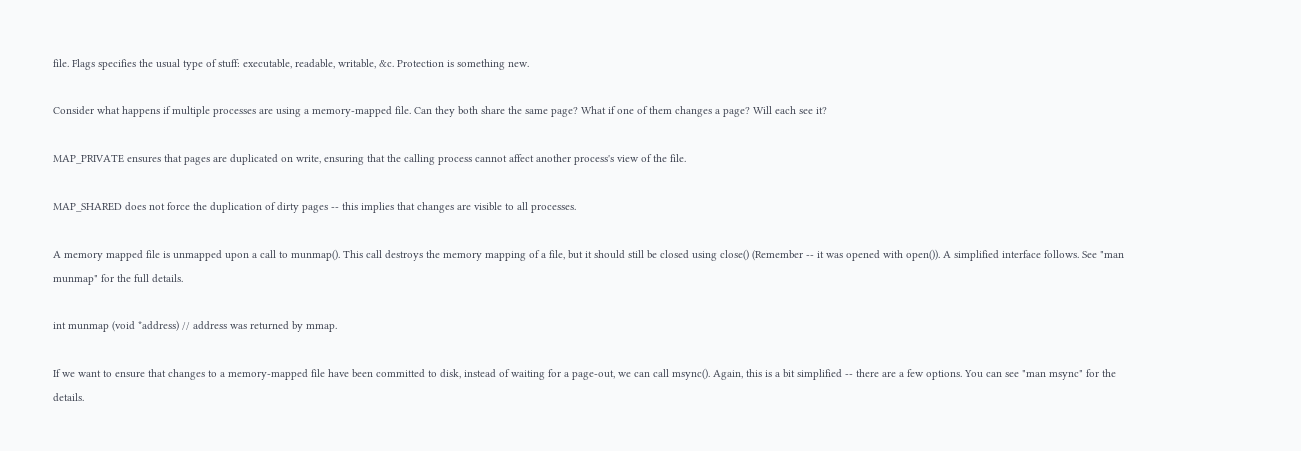file. Flags specifies the usual type of stuff: executable, readable, writable, &c. Protection is something new.

Consider what happens if multiple processes are using a memory-mapped file. Can they both share the same page? What if one of them changes a page? Will each see it?

MAP_PRIVATE ensures that pages are duplicated on write, ensuring that the calling process cannot affect another process's view of the file.

MAP_SHARED does not force the duplication of dirty pages -- this implies that changes are visible to all processes.

A memory mapped file is unmapped upon a call to munmap(). This call destroys the memory mapping of a file, but it should still be closed using close() (Remember -- it was opened with open()). A simplified interface follows. See "man munmap" for the full details.

int munmap (void *address) // address was returned by mmap.

If we want to ensure that changes to a memory-mapped file have been committed to disk, instead of waiting for a page-out, we can call msync(). Again, this is a bit simplified -- there are a few options. You can see "man msync" for the details.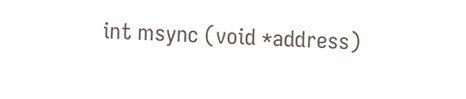int msync (void *address)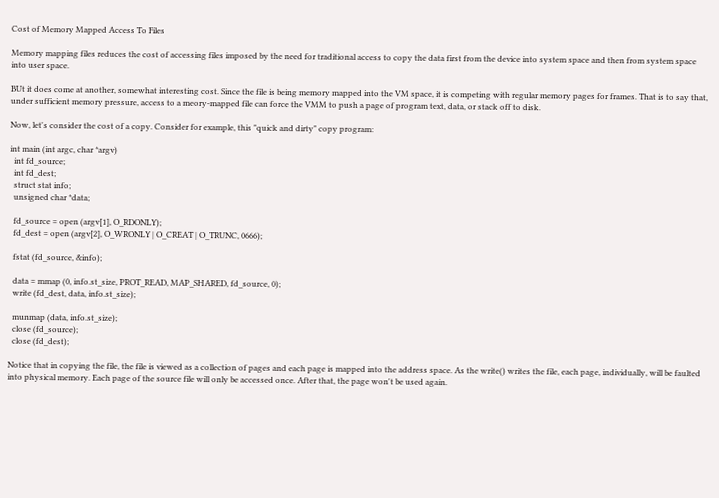Cost of Memory Mapped Access To Files

Memory mapping files reduces the cost of accessing files imposed by the need for traditional access to copy the data first from the device into system space and then from system space into user space.

BUt it does come at another, somewhat interesting cost. Since the file is being memory mapped into the VM space, it is competing with regular memory pages for frames. That is to say that, under sufficient memory pressure, access to a meory-mapped file can force the VMM to push a page of program text, data, or stack off to disk.

Now, let's consider the cost of a copy. Consider for example, this "quick and dirty" copy program:

int main (int argc, char *argv)
  int fd_source;
  int fd_dest;
  struct stat info;
  unsigned char *data;

  fd_source = open (argv[1], O_RDONLY);
  fd_dest = open (argv[2], O_WRONLY | O_CREAT | O_TRUNC, 0666);

  fstat (fd_source, &info);

  data = mmap (0, info.st_size, PROT_READ, MAP_SHARED, fd_source, 0);
  write (fd_dest, data, info.st_size);

  munmap (data, info.st_size);
  close (fd_source);
  close (fd_dest);

Notice that in copying the file, the file is viewed as a collection of pages and each page is mapped into the address space. As the write() writes the file, each page, individually, will be faulted into physical memory. Each page of the source file will only be accessed once. After that, the page won't be used again.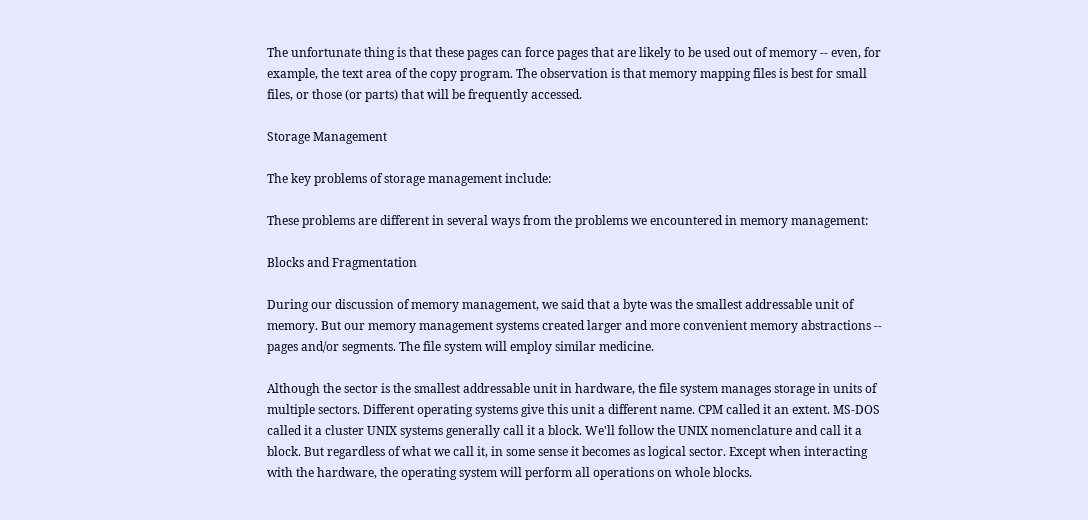The unfortunate thing is that these pages can force pages that are likely to be used out of memory -- even, for example, the text area of the copy program. The observation is that memory mapping files is best for small files, or those (or parts) that will be frequently accessed.

Storage Management

The key problems of storage management include:

These problems are different in several ways from the problems we encountered in memory management:

Blocks and Fragmentation

During our discussion of memory management, we said that a byte was the smallest addressable unit of memory. But our memory management systems created larger and more convenient memory abstractions -- pages and/or segments. The file system will employ similar medicine.

Although the sector is the smallest addressable unit in hardware, the file system manages storage in units of multiple sectors. Different operating systems give this unit a different name. CPM called it an extent. MS-DOS called it a cluster UNIX systems generally call it a block. We'll follow the UNIX nomenclature and call it a block. But regardless of what we call it, in some sense it becomes as logical sector. Except when interacting with the hardware, the operating system will perform all operations on whole blocks.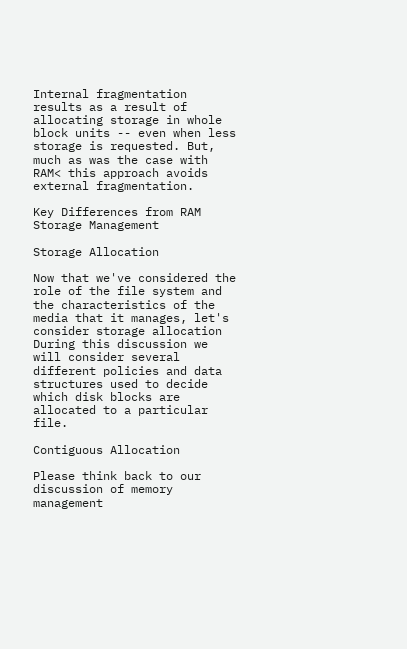Internal fragmentation results as a result of allocating storage in whole block units -- even when less storage is requested. But, much as was the case with RAM< this approach avoids external fragmentation.

Key Differences from RAM Storage Management

Storage Allocation

Now that we've considered the role of the file system and the characteristics of the media that it manages, let's consider storage allocation During this discussion we will consider several different policies and data structures used to decide which disk blocks are allocated to a particular file.

Contiguous Allocation

Please think back to our discussion of memory management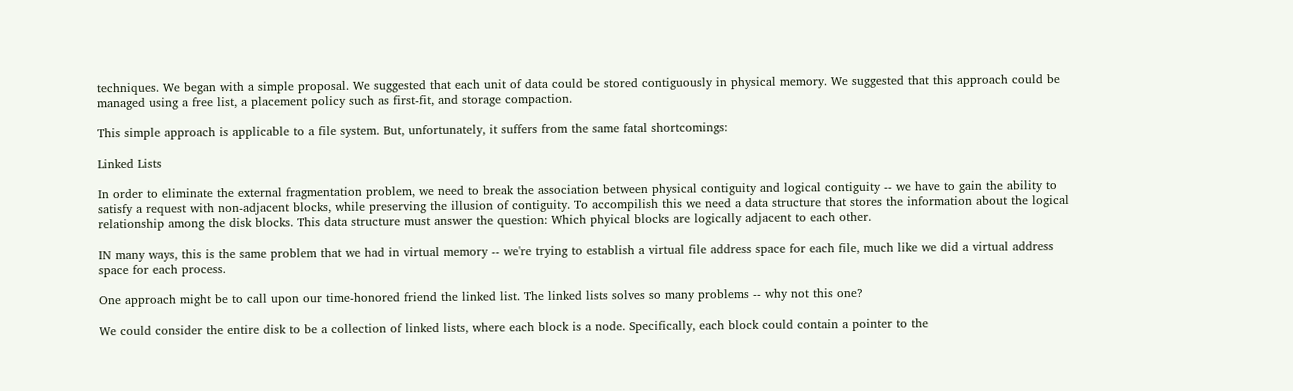techniques. We began with a simple proposal. We suggested that each unit of data could be stored contiguously in physical memory. We suggested that this approach could be managed using a free list, a placement policy such as first-fit, and storage compaction.

This simple approach is applicable to a file system. But, unfortunately, it suffers from the same fatal shortcomings:

Linked Lists

In order to eliminate the external fragmentation problem, we need to break the association between physical contiguity and logical contiguity -- we have to gain the ability to satisfy a request with non-adjacent blocks, while preserving the illusion of contiguity. To accompilish this we need a data structure that stores the information about the logical relationship among the disk blocks. This data structure must answer the question: Which phyical blocks are logically adjacent to each other.

IN many ways, this is the same problem that we had in virtual memory -- we're trying to establish a virtual file address space for each file, much like we did a virtual address space for each process.

One approach might be to call upon our time-honored friend the linked list. The linked lists solves so many problems -- why not this one?

We could consider the entire disk to be a collection of linked lists, where each block is a node. Specifically, each block could contain a pointer to the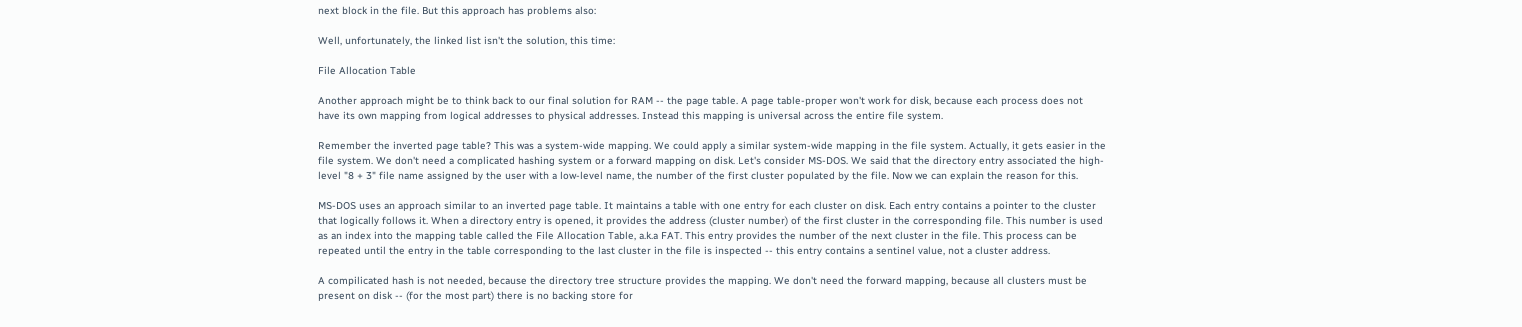next block in the file. But this approach has problems also:

Well, unfortunately, the linked list isn't the solution, this time:

File Allocation Table

Another approach might be to think back to our final solution for RAM -- the page table. A page table-proper won't work for disk, because each process does not have its own mapping from logical addresses to physical addresses. Instead this mapping is universal across the entire file system.

Remember the inverted page table? This was a system-wide mapping. We could apply a similar system-wide mapping in the file system. Actually, it gets easier in the file system. We don't need a complicated hashing system or a forward mapping on disk. Let's consider MS-DOS. We said that the directory entry associated the high-level "8 + 3" file name assigned by the user with a low-level name, the number of the first cluster populated by the file. Now we can explain the reason for this.

MS-DOS uses an approach similar to an inverted page table. It maintains a table with one entry for each cluster on disk. Each entry contains a pointer to the cluster that logically follows it. When a directory entry is opened, it provides the address (cluster number) of the first cluster in the corresponding file. This number is used as an index into the mapping table called the File Allocation Table, a.k.a FAT. This entry provides the number of the next cluster in the file. This process can be repeated until the entry in the table corresponding to the last cluster in the file is inspected -- this entry contains a sentinel value, not a cluster address.

A compilicated hash is not needed, because the directory tree structure provides the mapping. We don't need the forward mapping, because all clusters must be present on disk -- (for the most part) there is no backing store for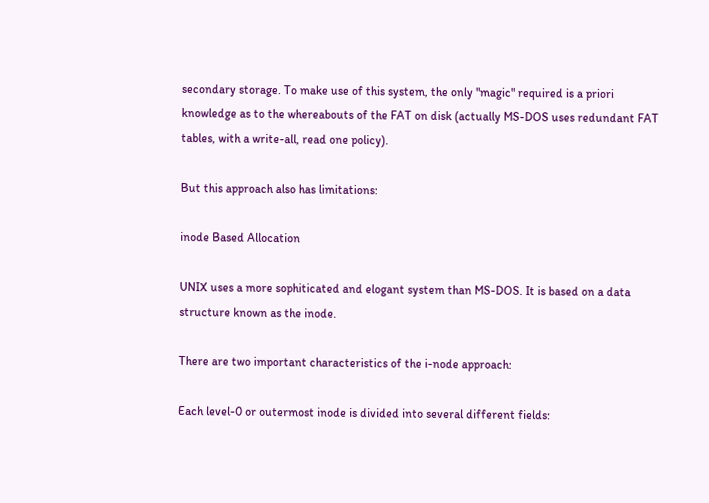secondary storage. To make use of this system, the only "magic" required is a priori knowledge as to the whereabouts of the FAT on disk (actually MS-DOS uses redundant FAT tables, with a write-all, read one policy).

But this approach also has limitations:

inode Based Allocation

UNIX uses a more sophiticated and elogant system than MS-DOS. It is based on a data structure known as the inode.

There are two important characteristics of the i-node approach:

Each level-0 or outermost inode is divided into several different fields: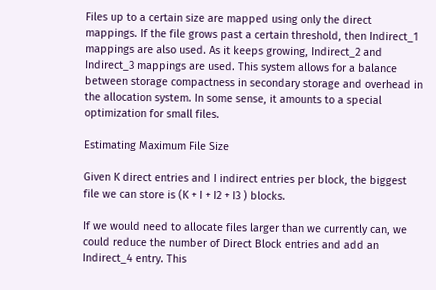Files up to a certain size are mapped using only the direct mappings. If the file grows past a certain threshold, then Indirect_1 mappings are also used. As it keeps growing, Indirect_2 and Indirect_3 mappings are used. This system allows for a balance between storage compactness in secondary storage and overhead in the allocation system. In some sense, it amounts to a special optimization for small files.

Estimating Maximum File Size

Given K direct entries and I indirect entries per block, the biggest file we can store is (K + I + I2 + I3 ) blocks.

If we would need to allocate files larger than we currently can, we could reduce the number of Direct Block entries and add an Indirect_4 entry. This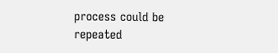process could be repeated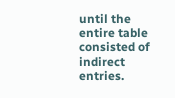until the entire table consisted of indirect entries.